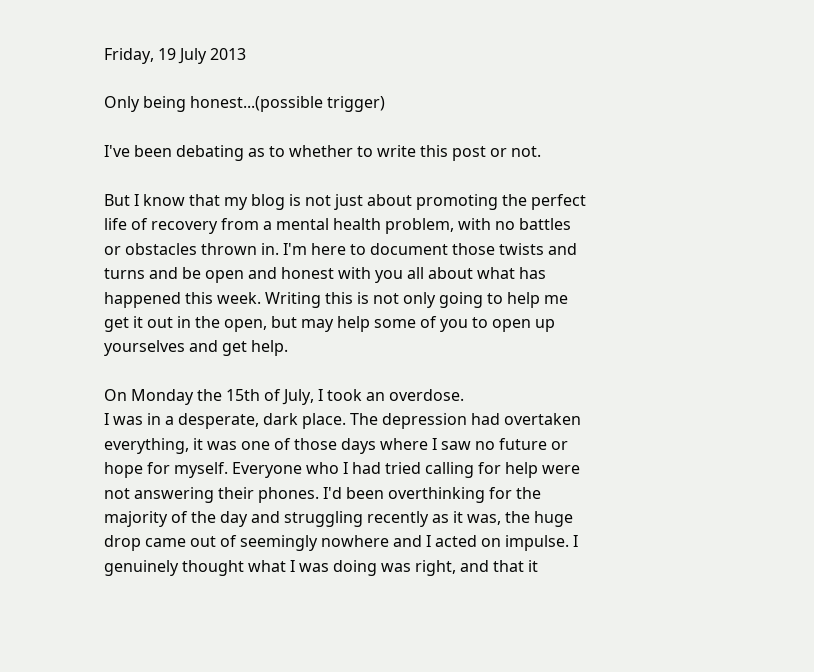Friday, 19 July 2013

Only being honest...(possible trigger)

I've been debating as to whether to write this post or not.

But I know that my blog is not just about promoting the perfect life of recovery from a mental health problem, with no battles or obstacles thrown in. I'm here to document those twists and turns and be open and honest with you all about what has happened this week. Writing this is not only going to help me get it out in the open, but may help some of you to open up yourselves and get help.

On Monday the 15th of July, I took an overdose.
I was in a desperate, dark place. The depression had overtaken everything, it was one of those days where I saw no future or hope for myself. Everyone who I had tried calling for help were not answering their phones. I'd been overthinking for the majority of the day and struggling recently as it was, the huge drop came out of seemingly nowhere and I acted on impulse. I genuinely thought what I was doing was right, and that it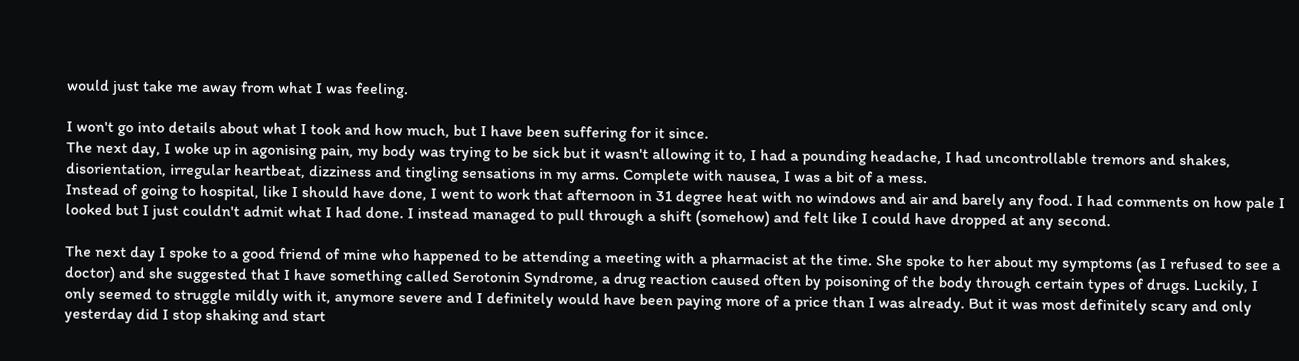would just take me away from what I was feeling.

I won't go into details about what I took and how much, but I have been suffering for it since.
The next day, I woke up in agonising pain, my body was trying to be sick but it wasn't allowing it to, I had a pounding headache, I had uncontrollable tremors and shakes, disorientation, irregular heartbeat, dizziness and tingling sensations in my arms. Complete with nausea, I was a bit of a mess.
Instead of going to hospital, like I should have done, I went to work that afternoon in 31 degree heat with no windows and air and barely any food. I had comments on how pale I looked but I just couldn't admit what I had done. I instead managed to pull through a shift (somehow) and felt like I could have dropped at any second.

The next day I spoke to a good friend of mine who happened to be attending a meeting with a pharmacist at the time. She spoke to her about my symptoms (as I refused to see a doctor) and she suggested that I have something called Serotonin Syndrome, a drug reaction caused often by poisoning of the body through certain types of drugs. Luckily, I only seemed to struggle mildly with it, anymore severe and I definitely would have been paying more of a price than I was already. But it was most definitely scary and only yesterday did I stop shaking and start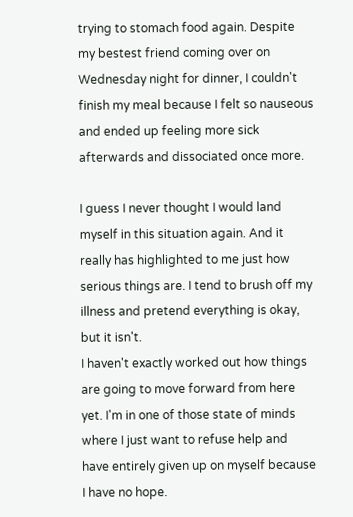trying to stomach food again. Despite my bestest friend coming over on Wednesday night for dinner, I couldn't finish my meal because I felt so nauseous and ended up feeling more sick afterwards and dissociated once more.

I guess I never thought I would land myself in this situation again. And it really has highlighted to me just how serious things are. I tend to brush off my illness and pretend everything is okay, but it isn't.
I haven't exactly worked out how things are going to move forward from here yet. I'm in one of those state of minds where I just want to refuse help and have entirely given up on myself because I have no hope.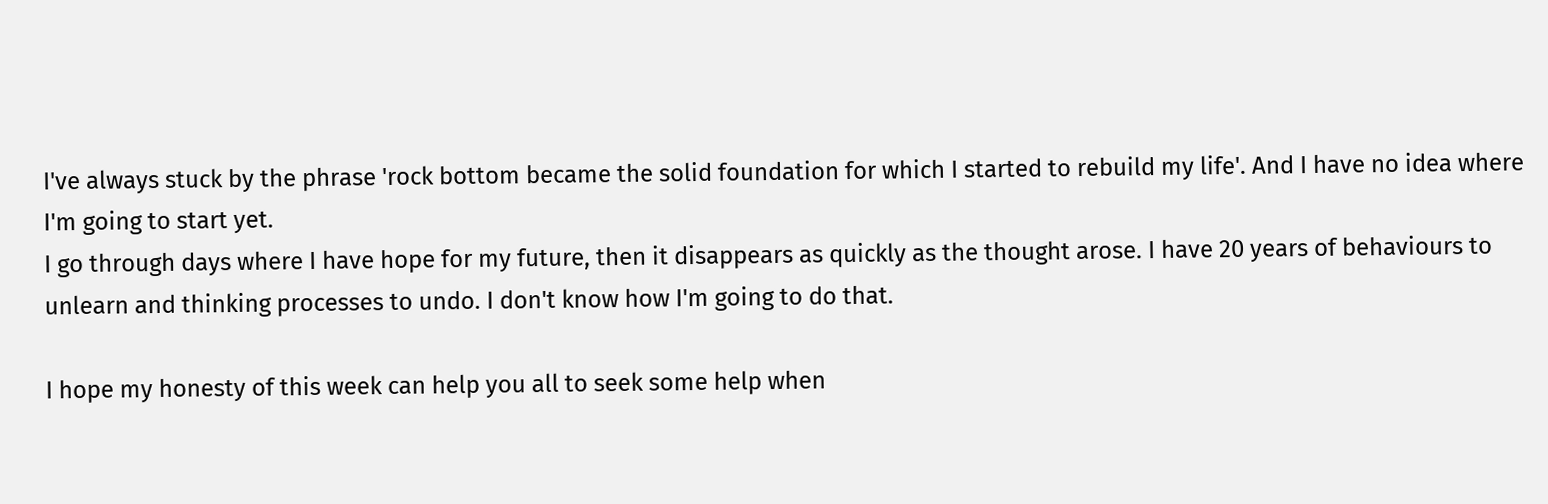I've always stuck by the phrase 'rock bottom became the solid foundation for which I started to rebuild my life'. And I have no idea where I'm going to start yet.
I go through days where I have hope for my future, then it disappears as quickly as the thought arose. I have 20 years of behaviours to unlearn and thinking processes to undo. I don't know how I'm going to do that.

I hope my honesty of this week can help you all to seek some help when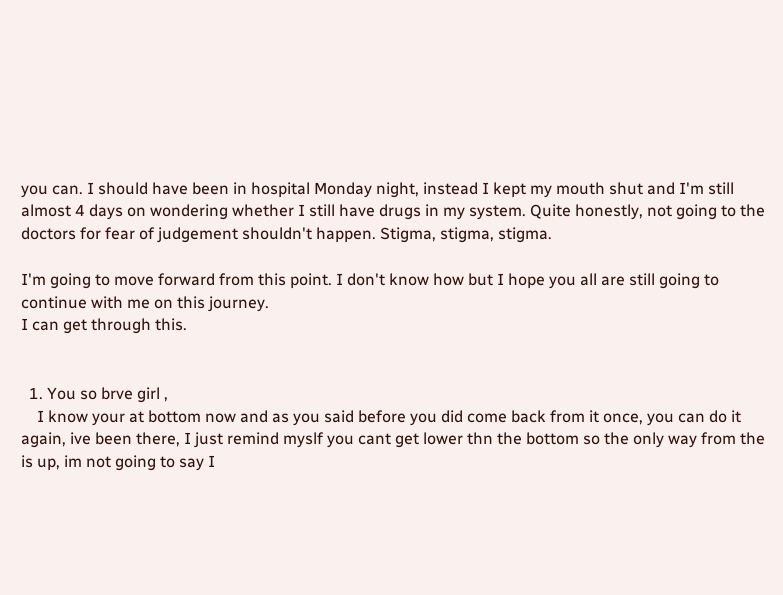you can. I should have been in hospital Monday night, instead I kept my mouth shut and I'm still almost 4 days on wondering whether I still have drugs in my system. Quite honestly, not going to the doctors for fear of judgement shouldn't happen. Stigma, stigma, stigma.

I'm going to move forward from this point. I don't know how but I hope you all are still going to continue with me on this journey.
I can get through this.


  1. You so brve girl ,
    I know your at bottom now and as you said before you did come back from it once, you can do it again, ive been there, I just remind myslf you cant get lower thn the bottom so the only way from the is up, im not going to say I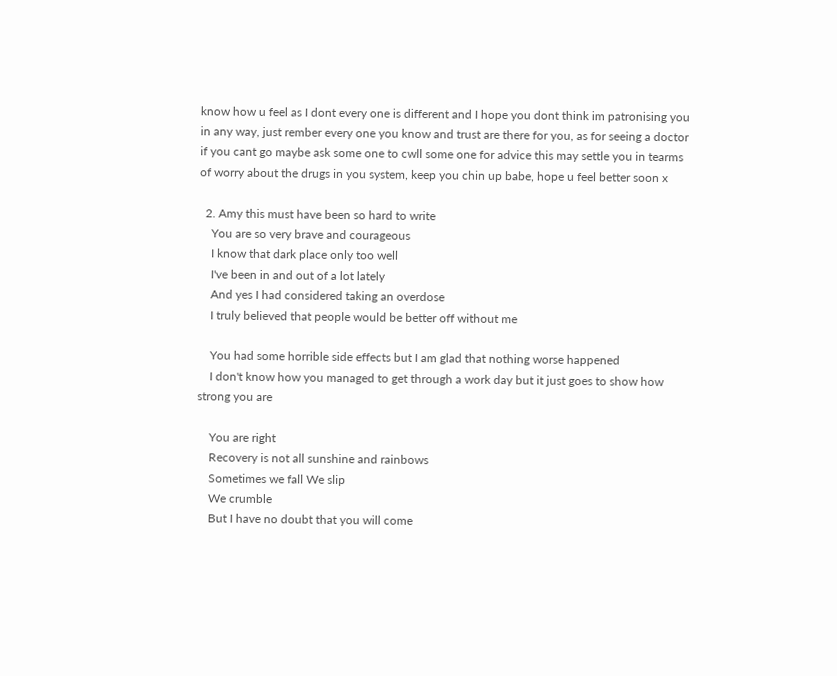know how u feel as I dont every one is different and I hope you dont think im patronising you in any way, just rember every one you know and trust are there for you, as for seeing a doctor if you cant go maybe ask some one to cwll some one for advice this may settle you in tearms of worry about the drugs in you system, keep you chin up babe, hope u feel better soon x

  2. Amy this must have been so hard to write
    You are so very brave and courageous
    I know that dark place only too well
    I've been in and out of a lot lately
    And yes I had considered taking an overdose
    I truly believed that people would be better off without me

    You had some horrible side effects but I am glad that nothing worse happened
    I don't know how you managed to get through a work day but it just goes to show how strong you are

    You are right
    Recovery is not all sunshine and rainbows
    Sometimes we fall We slip
    We crumble
    But I have no doubt that you will come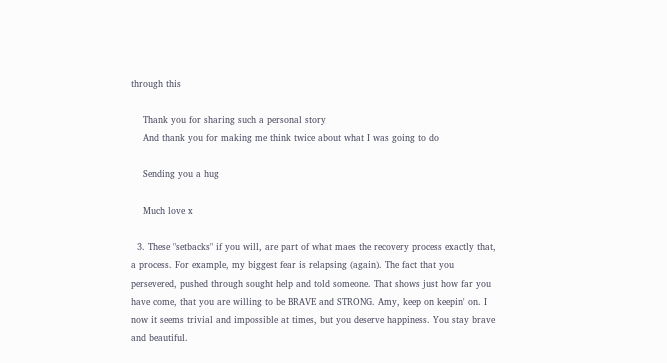through this

    Thank you for sharing such a personal story
    And thank you for making me think twice about what I was going to do

    Sending you a hug

    Much love x

  3. These "setbacks" if you will, are part of what maes the recovery process exactly that, a process. For example, my biggest fear is relapsing (again). The fact that you persevered, pushed through sought help and told someone. That shows just how far you have come, that you are willing to be BRAVE and STRONG. Amy, keep on keepin' on. I now it seems trivial and impossible at times, but you deserve happiness. You stay brave and beautiful.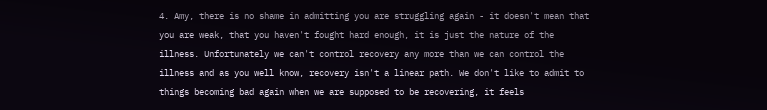4. Amy, there is no shame in admitting you are struggling again - it doesn't mean that you are weak, that you haven't fought hard enough, it is just the nature of the illness. Unfortunately we can't control recovery any more than we can control the illness and as you well know, recovery isn't a linear path. We don't like to admit to things becoming bad again when we are supposed to be recovering, it feels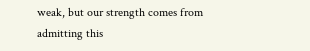weak, but our strength comes from admitting this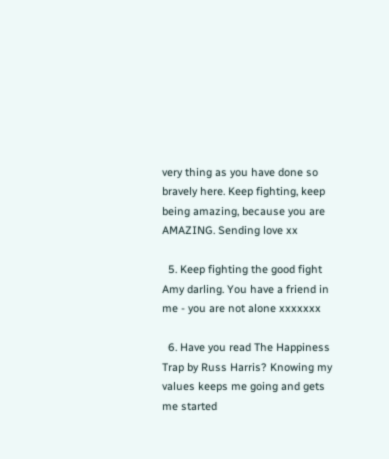very thing as you have done so bravely here. Keep fighting, keep being amazing, because you are AMAZING. Sending love xx

  5. Keep fighting the good fight Amy darling. You have a friend in me - you are not alone xxxxxxx

  6. Have you read The Happiness Trap by Russ Harris? Knowing my values keeps me going and gets me started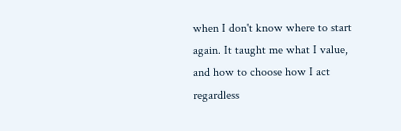when I don't know where to start again. It taught me what I value, and how to choose how I act regardless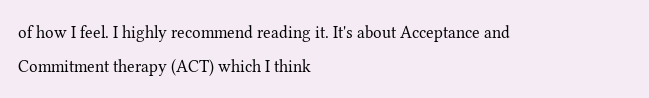of how I feel. I highly recommend reading it. It's about Acceptance and Commitment therapy (ACT) which I think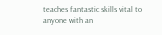teaches fantastic skills vital to anyone with an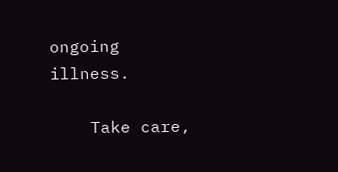ongoing illness.

    Take care,